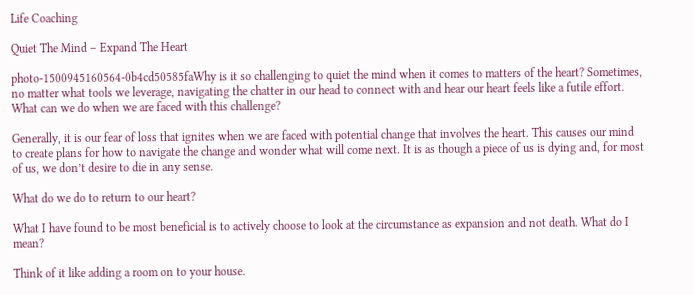Life Coaching

Quiet The Mind – Expand The Heart

photo-1500945160564-0b4cd50585faWhy is it so challenging to quiet the mind when it comes to matters of the heart? Sometimes, no matter what tools we leverage, navigating the chatter in our head to connect with and hear our heart feels like a futile effort. What can we do when we are faced with this challenge?

Generally, it is our fear of loss that ignites when we are faced with potential change that involves the heart. This causes our mind to create plans for how to navigate the change and wonder what will come next. It is as though a piece of us is dying and, for most of us, we don’t desire to die in any sense.

What do we do to return to our heart?

What I have found to be most beneficial is to actively choose to look at the circumstance as expansion and not death. What do I mean?

Think of it like adding a room on to your house.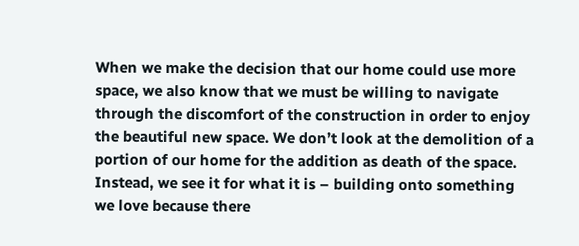When we make the decision that our home could use more space, we also know that we must be willing to navigate through the discomfort of the construction in order to enjoy the beautiful new space. We don’t look at the demolition of a portion of our home for the addition as death of the space. Instead, we see it for what it is – building onto something we love because there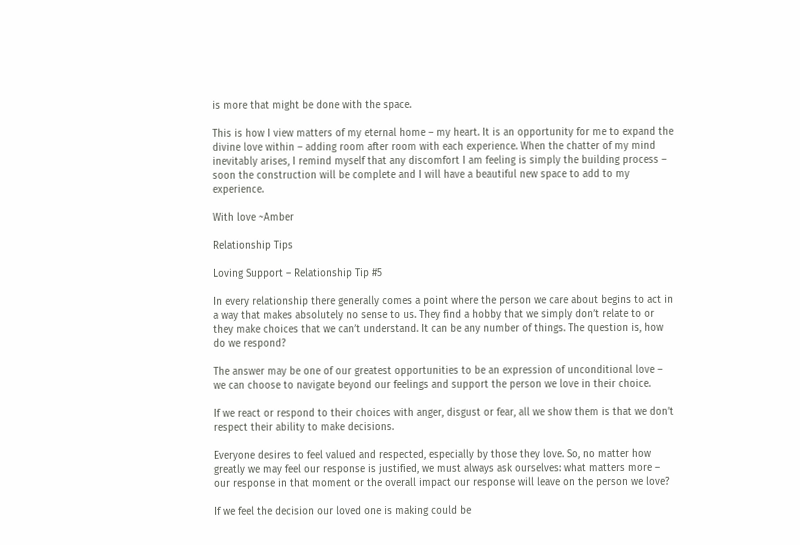is more that might be done with the space.

This is how I view matters of my eternal home – my heart. It is an opportunity for me to expand the divine love within – adding room after room with each experience. When the chatter of my mind inevitably arises, I remind myself that any discomfort I am feeling is simply the building process – soon the construction will be complete and I will have a beautiful new space to add to my experience.

With love ~Amber

Relationship Tips

Loving Support – Relationship Tip #5

In every relationship there generally comes a point where the person we care about begins to act in a way that makes absolutely no sense to us. They find a hobby that we simply don’t relate to or they make choices that we can’t understand. It can be any number of things. The question is, how do we respond?

The answer may be one of our greatest opportunities to be an expression of unconditional love – we can choose to navigate beyond our feelings and support the person we love in their choice.

If we react or respond to their choices with anger, disgust or fear, all we show them is that we don’t respect their ability to make decisions.

Everyone desires to feel valued and respected, especially by those they love. So, no matter how greatly we may feel our response is justified, we must always ask ourselves: what matters more – our response in that moment or the overall impact our response will leave on the person we love?

If we feel the decision our loved one is making could be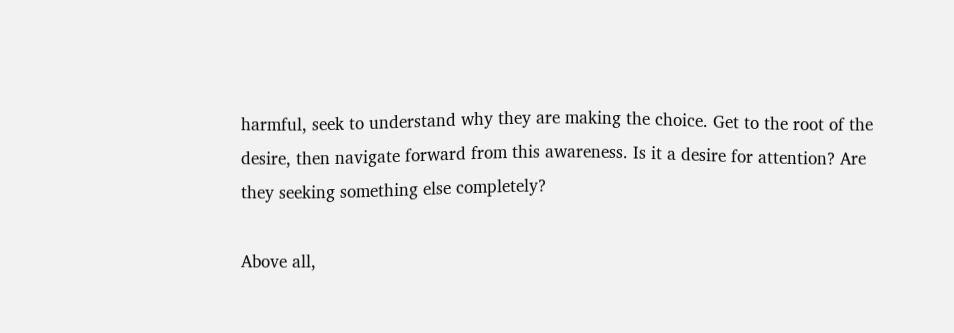harmful, seek to understand why they are making the choice. Get to the root of the desire, then navigate forward from this awareness. Is it a desire for attention? Are they seeking something else completely?

Above all,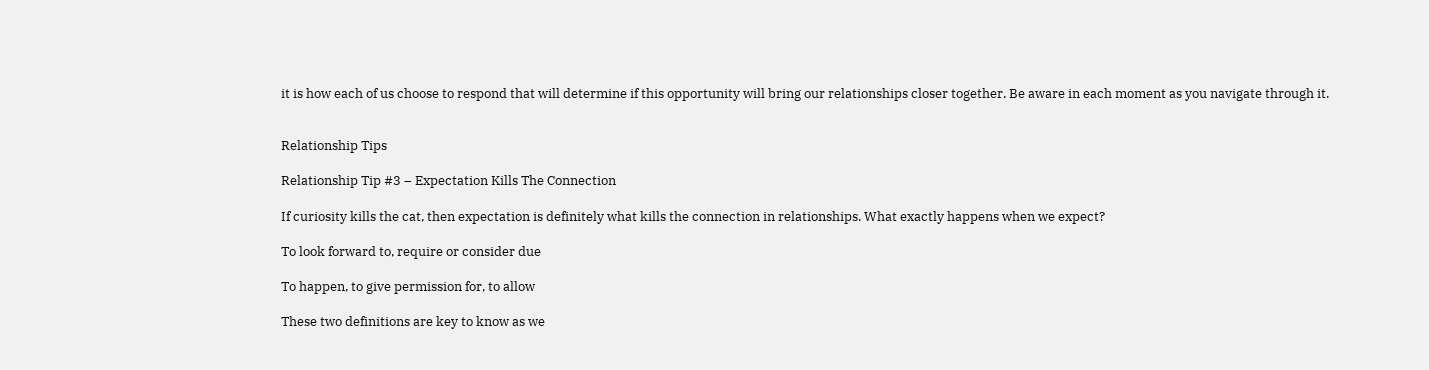it is how each of us choose to respond that will determine if this opportunity will bring our relationships closer together. Be aware in each moment as you navigate through it.


Relationship Tips

Relationship Tip #3 – Expectation Kills The Connection

If curiosity kills the cat, then expectation is definitely what kills the connection in relationships. What exactly happens when we expect?

To look forward to, require or consider due

To happen, to give permission for, to allow

These two definitions are key to know as we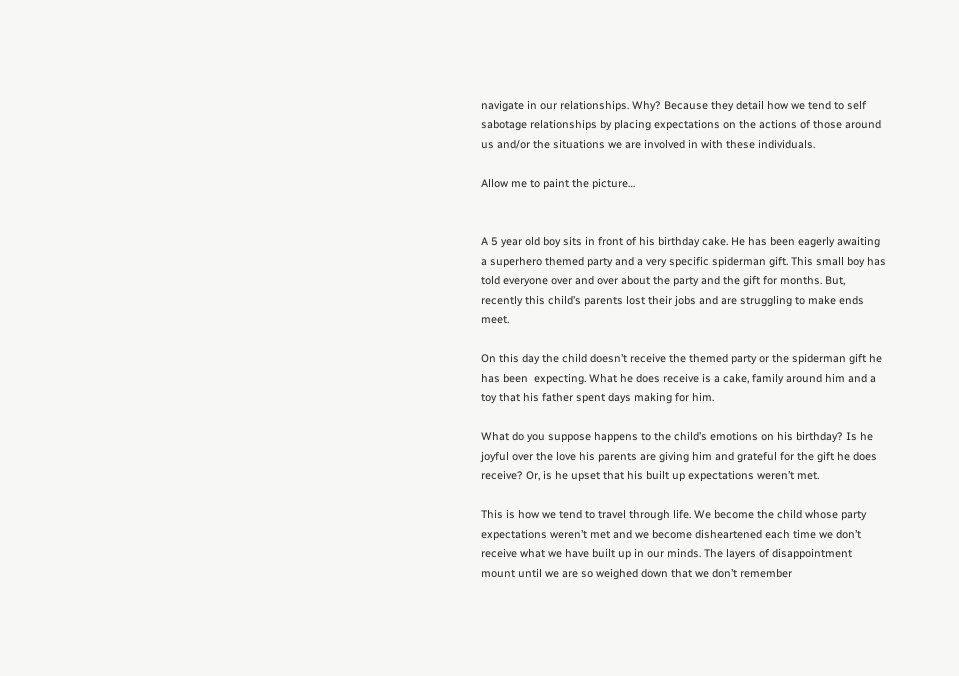navigate in our relationships. Why? Because they detail how we tend to self sabotage relationships by placing expectations on the actions of those around us and/or the situations we are involved in with these individuals.

Allow me to paint the picture…


A 5 year old boy sits in front of his birthday cake. He has been eagerly awaiting a superhero themed party and a very specific spiderman gift. This small boy has told everyone over and over about the party and the gift for months. But, recently this child’s parents lost their jobs and are struggling to make ends meet.

On this day the child doesn’t receive the themed party or the spiderman gift he has been  expecting. What he does receive is a cake, family around him and a toy that his father spent days making for him.

What do you suppose happens to the child’s emotions on his birthday? Is he joyful over the love his parents are giving him and grateful for the gift he does receive? Or, is he upset that his built up expectations weren’t met.

This is how we tend to travel through life. We become the child whose party expectations weren’t met and we become disheartened each time we don’t receive what we have built up in our minds. The layers of disappointment mount until we are so weighed down that we don’t remember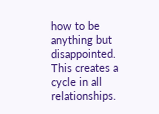how to be anything but disappointed. This creates a cycle in all relationships.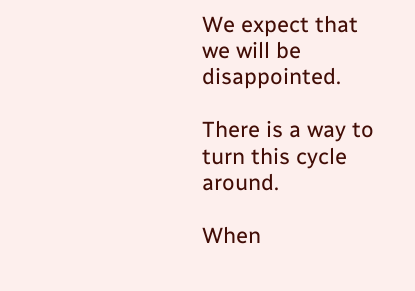We expect that we will be disappointed.

There is a way to turn this cycle around.

When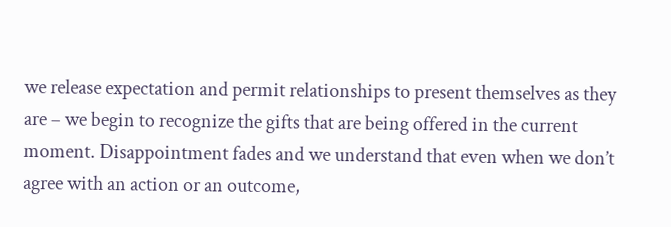we release expectation and permit relationships to present themselves as they are – we begin to recognize the gifts that are being offered in the current moment. Disappointment fades and we understand that even when we don’t agree with an action or an outcome,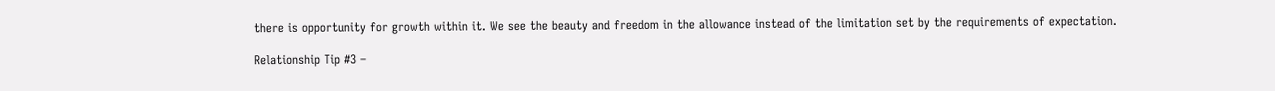there is opportunity for growth within it. We see the beauty and freedom in the allowance instead of the limitation set by the requirements of expectation.

Relationship Tip #3 –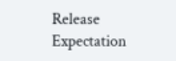Release Expectation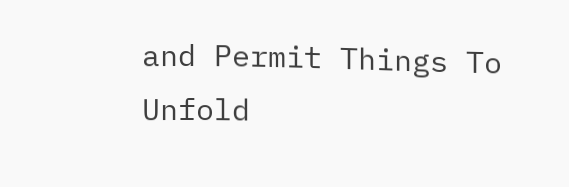and Permit Things To Unfold